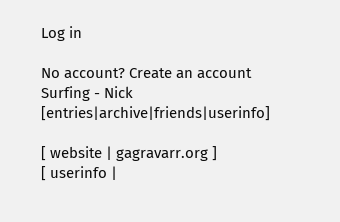Log in

No account? Create an account
Surfing - Nick [entries|archive|friends|userinfo]

[ website | gagravarr.org ]
[ userinfo |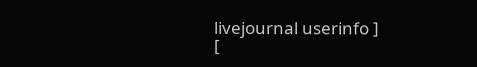livejournal userinfo ]
[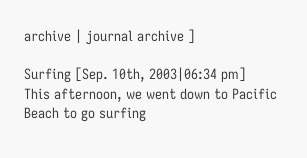archive | journal archive ]

Surfing [Sep. 10th, 2003|06:34 pm]
This afternoon, we went down to Pacific Beach to go surfing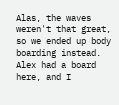Alas, the waves weren't that great, so we ended up body boarding instead. Alex had a board here, and I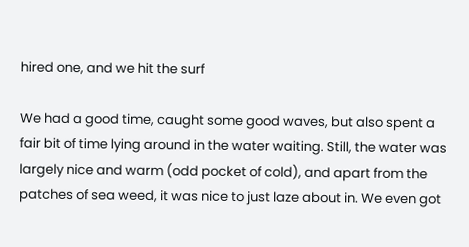hired one, and we hit the surf

We had a good time, caught some good waves, but also spent a fair bit of time lying around in the water waiting. Still, the water was largely nice and warm (odd pocket of cold), and apart from the patches of sea weed, it was nice to just laze about in. We even got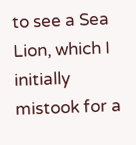to see a Sea Lion, which I initially mistook for a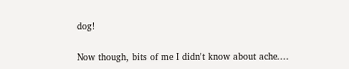dog!

Now though, bits of me I didn't know about ache....